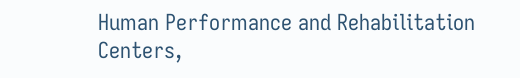Human Performance and Rehabilitation Centers,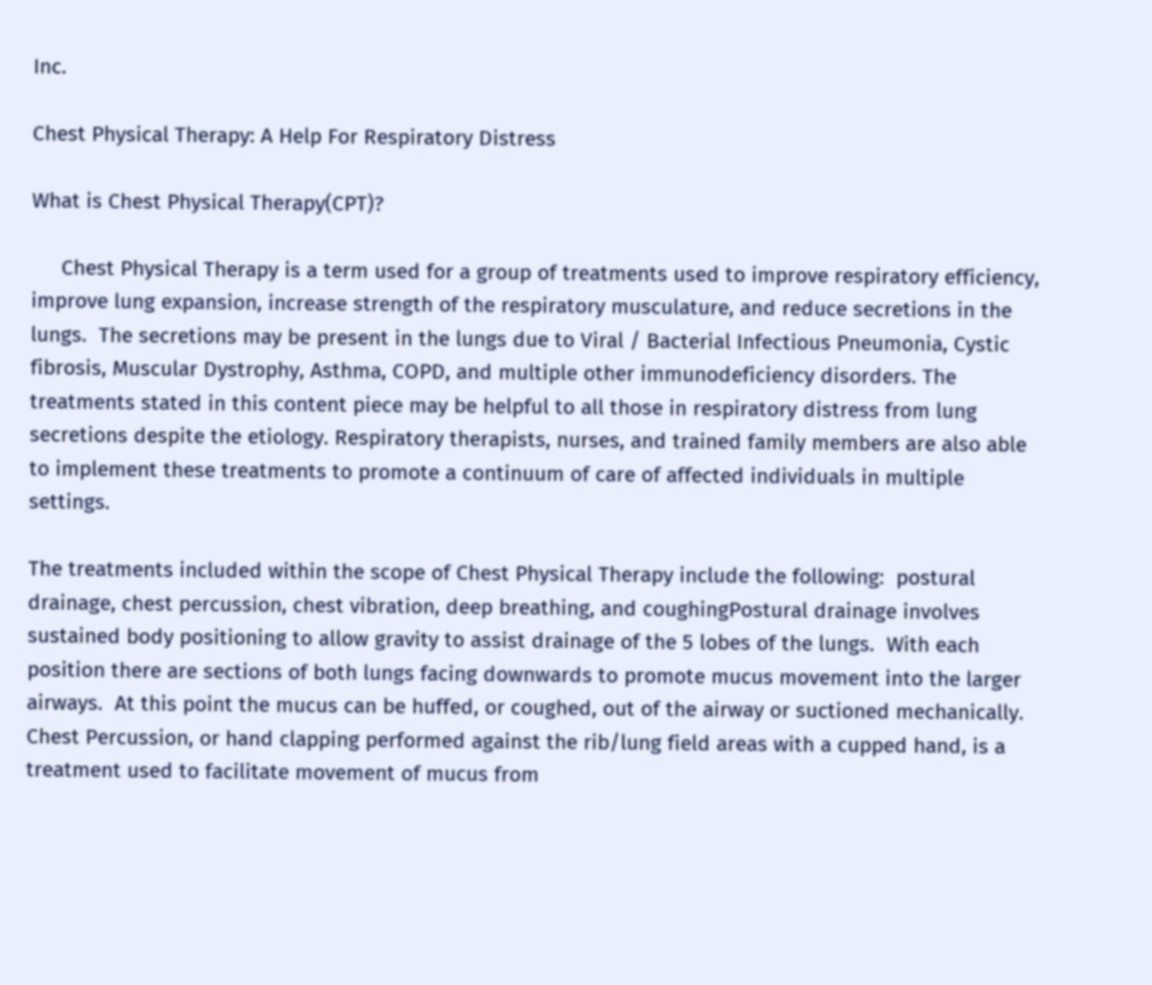Inc.

Chest Physical Therapy: A Help For Respiratory Distress

What is Chest Physical Therapy(CPT)?

     Chest Physical Therapy is a term used for a group of treatments used to improve respiratory efficiency, improve lung expansion, increase strength of the respiratory musculature, and reduce secretions in the lungs.  The secretions may be present in the lungs due to Viral / Bacterial Infectious Pneumonia, Cystic fibrosis, Muscular Dystrophy, Asthma, COPD, and multiple other immunodeficiency disorders. The treatments stated in this content piece may be helpful to all those in respiratory distress from lung secretions despite the etiology. Respiratory therapists, nurses, and trained family members are also able to implement these treatments to promote a continuum of care of affected individuals in multiple settings.

The treatments included within the scope of Chest Physical Therapy include the following:  postural drainage, chest percussion, chest vibration, deep breathing, and coughingPostural drainage involves sustained body positioning to allow gravity to assist drainage of the 5 lobes of the lungs.  With each position there are sections of both lungs facing downwards to promote mucus movement into the larger airways.  At this point the mucus can be huffed, or coughed, out of the airway or suctioned mechanically.  Chest Percussion, or hand clapping performed against the rib/lung field areas with a cupped hand, is a treatment used to facilitate movement of mucus from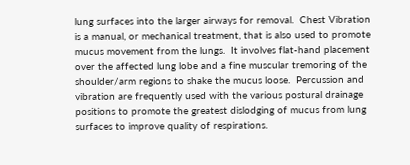lung surfaces into the larger airways for removal.  Chest Vibration is a manual, or mechanical treatment, that is also used to promote mucus movement from the lungs.  It involves flat-hand placement over the affected lung lobe and a fine muscular tremoring of the shoulder/arm regions to shake the mucus loose.  Percussion and vibration are frequently used with the various postural drainage positions to promote the greatest dislodging of mucus from lung surfaces to improve quality of respirations.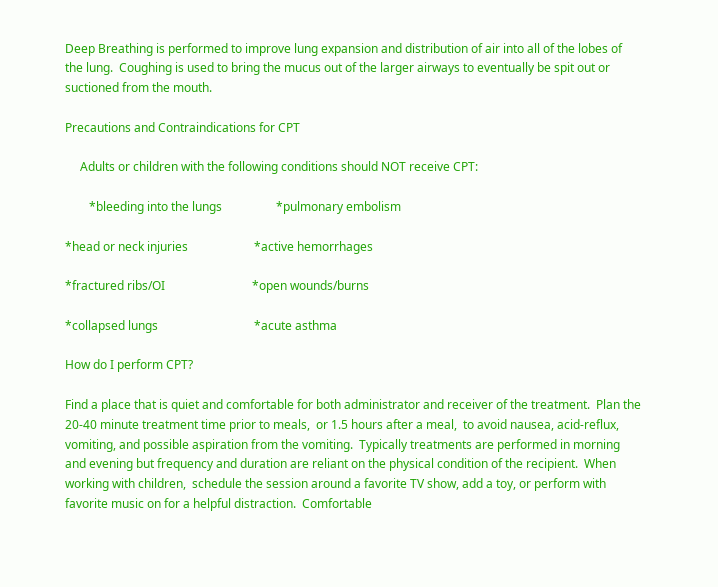Deep Breathing is performed to improve lung expansion and distribution of air into all of the lobes of the lung.  Coughing is used to bring the mucus out of the larger airways to eventually be spit out or suctioned from the mouth.

Precautions and Contraindications for CPT

     Adults or children with the following conditions should NOT receive CPT:

        *bleeding into the lungs                  *pulmonary embolism

*head or neck injuries                      *active hemorrhages

*fractured ribs/OI                             *open wounds/burns

*collapsed lungs                                *acute asthma

How do I perform CPT?

Find a place that is quiet and comfortable for both administrator and receiver of the treatment.  Plan the 20-40 minute treatment time prior to meals,  or 1.5 hours after a meal,  to avoid nausea, acid-reflux, vomiting, and possible aspiration from the vomiting.  Typically treatments are performed in morning and evening but frequency and duration are reliant on the physical condition of the recipient.  When working with children,  schedule the session around a favorite TV show, add a toy, or perform with favorite music on for a helpful distraction.  Comfortable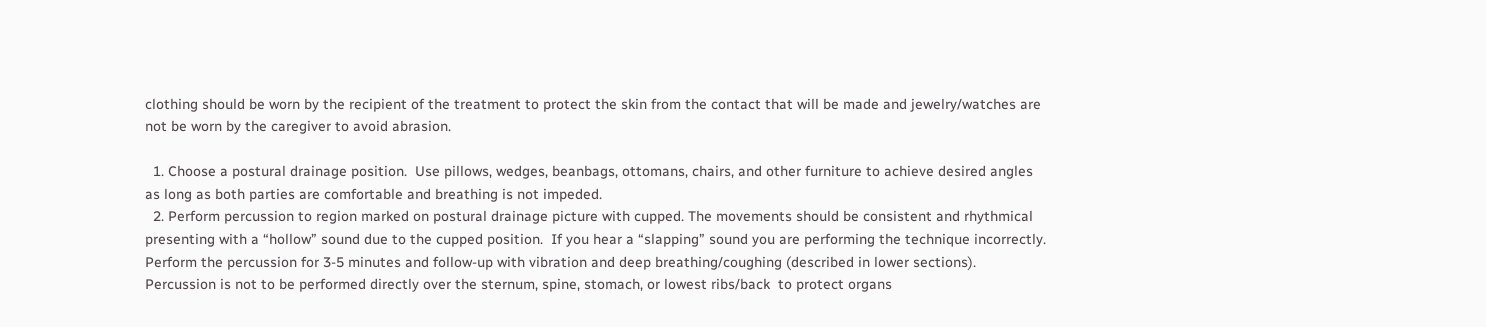clothing should be worn by the recipient of the treatment to protect the skin from the contact that will be made and jewelry/watches are not be worn by the caregiver to avoid abrasion.

  1. Choose a postural drainage position.  Use pillows, wedges, beanbags, ottomans, chairs, and other furniture to achieve desired angles as long as both parties are comfortable and breathing is not impeded.
  2. Perform percussion to region marked on postural drainage picture with cupped. The movements should be consistent and rhythmical presenting with a “hollow” sound due to the cupped position.  If you hear a “slapping” sound you are performing the technique incorrectly.  Perform the percussion for 3-5 minutes and follow-up with vibration and deep breathing/coughing (described in lower sections).  Percussion is not to be performed directly over the sternum, spine, stomach, or lowest ribs/back  to protect organs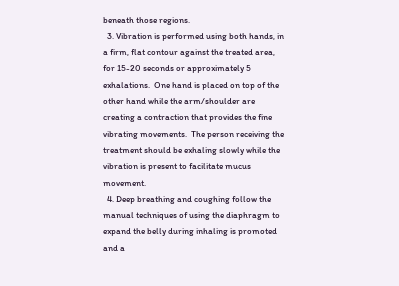beneath those regions.
  3. Vibration is performed using both hands, in a firm, flat contour against the treated area, for 15-20 seconds or approximately 5 exhalations.  One hand is placed on top of the other hand while the arm/shoulder are creating a contraction that provides the fine vibrating movements.  The person receiving the treatment should be exhaling slowly while the vibration is present to facilitate mucus movement.
  4. Deep breathing and coughing follow the manual techniques of using the diaphragm to expand the belly during inhaling is promoted and a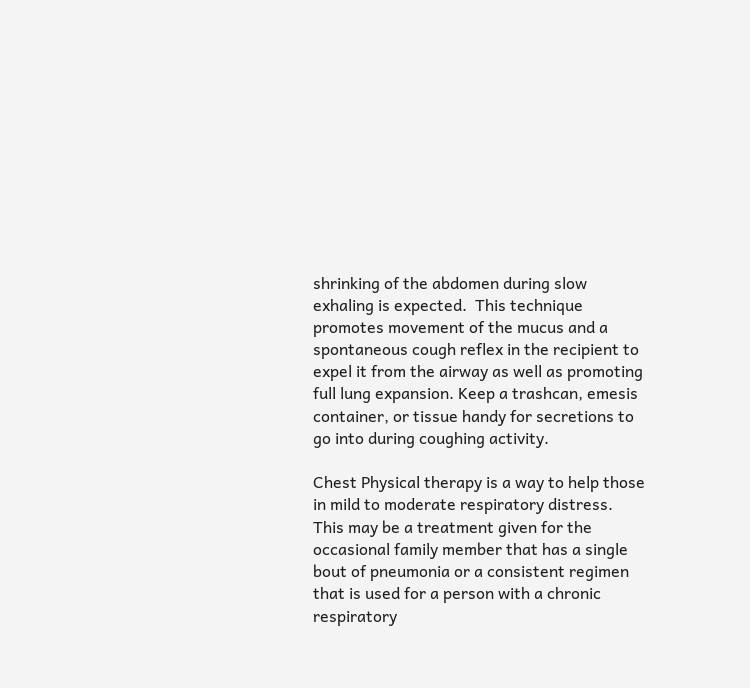shrinking of the abdomen during slow exhaling is expected.  This technique promotes movement of the mucus and a spontaneous cough reflex in the recipient to expel it from the airway as well as promoting full lung expansion. Keep a trashcan, emesis container, or tissue handy for secretions to go into during coughing activity.

Chest Physical therapy is a way to help those in mild to moderate respiratory distress.  This may be a treatment given for the occasional family member that has a single bout of pneumonia or a consistent regimen that is used for a person with a chronic respiratory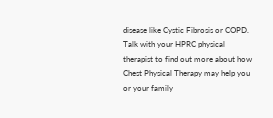disease like Cystic Fibrosis or COPD. Talk with your HPRC physical therapist to find out more about how Chest Physical Therapy may help you or your family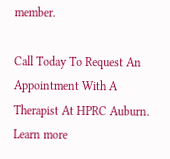member.

Call Today To Request An Appointment With A Therapist At HPRC Auburn. Learn more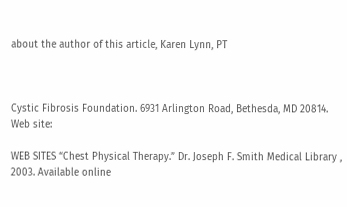about the author of this article, Karen Lynn, PT



Cystic Fibrosis Foundation. 6931 Arlington Road, Bethesda, MD 20814. Web site:

WEB SITES “Chest Physical Therapy.” Dr. Joseph F. Smith Medical Library , 2003. Available online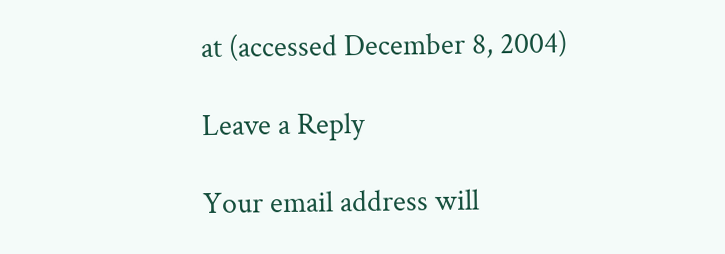at (accessed December 8, 2004)

Leave a Reply

Your email address will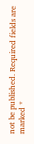not be published. Required fields are marked *